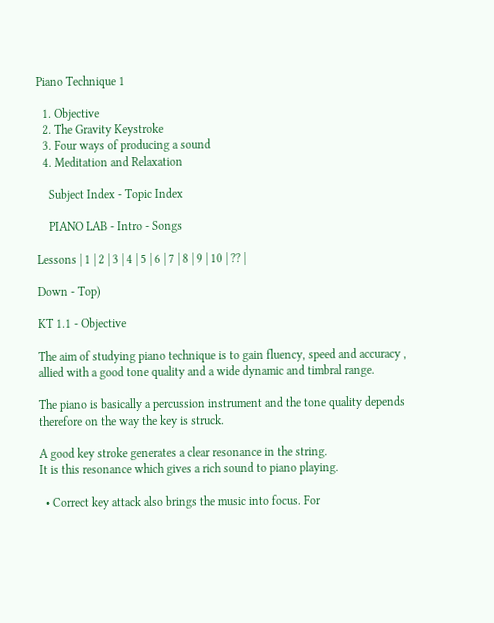Piano Technique 1

  1. Objective
  2. The Gravity Keystroke
  3. Four ways of producing a sound
  4. Meditation and Relaxation

    Subject Index - Topic Index

    PIANO LAB - Intro - Songs

Lessons | 1 | 2 | 3 | 4 | 5 | 6 | 7 | 8 | 9 | 10 | ?? |

Down - Top)

KT 1.1 - Objective

The aim of studying piano technique is to gain fluency, speed and accuracy , allied with a good tone quality and a wide dynamic and timbral range.

The piano is basically a percussion instrument and the tone quality depends therefore on the way the key is struck.

A good key stroke generates a clear resonance in the string.
It is this resonance which gives a rich sound to piano playing.

  • Correct key attack also brings the music into focus. For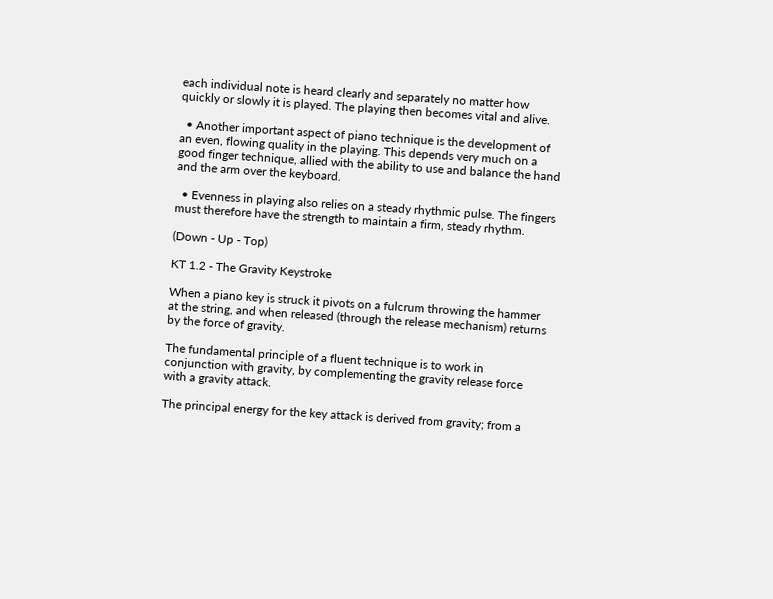each individual note is heard clearly and separately no matter how quickly or slowly it is played. The playing then becomes vital and alive.

  • Another important aspect of piano technique is the development of an even, flowing quality in the playing. This depends very much on a good finger technique, allied with the ability to use and balance the hand and the arm over the keyboard.

  • Evenness in playing also relies on a steady rhythmic pulse. The fingers must therefore have the strength to maintain a firm, steady rhythm.

(Down - Up - Top)

KT 1.2 - The Gravity Keystroke

When a piano key is struck it pivots on a fulcrum throwing the hammer at the string, and when released (through the release mechanism) returns by the force of gravity.

The fundamental principle of a fluent technique is to work in conjunction with gravity, by complementing the gravity release force with a gravity attack.

The principal energy for the key attack is derived from gravity; from a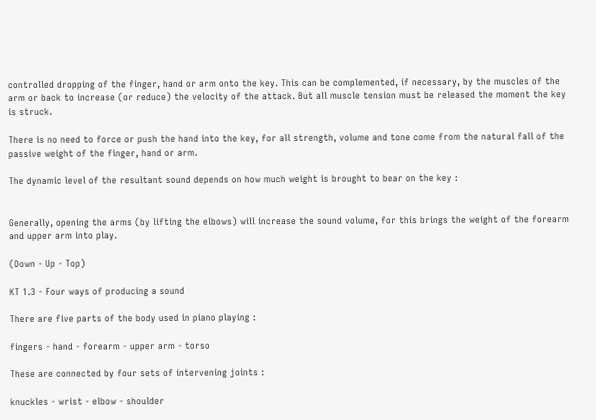controlled dropping of the finger, hand or arm onto the key. This can be complemented, if necessary, by the muscles of the arm or back to increase (or reduce) the velocity of the attack. But all muscle tension must be released the moment the key is struck.

There is no need to force or push the hand into the key, for all strength, volume and tone come from the natural fall of the passive weight of the finger, hand or arm.

The dynamic level of the resultant sound depends on how much weight is brought to bear on the key :


Generally, opening the arms (by lifting the elbows) will increase the sound volume, for this brings the weight of the forearm and upper arm into play.

(Down - Up - Top)

KT 1.3 - Four ways of producing a sound

There are five parts of the body used in piano playing :

fingers - hand - forearm - upper arm - torso

These are connected by four sets of intervening joints :

knuckles - wrist - elbow - shoulder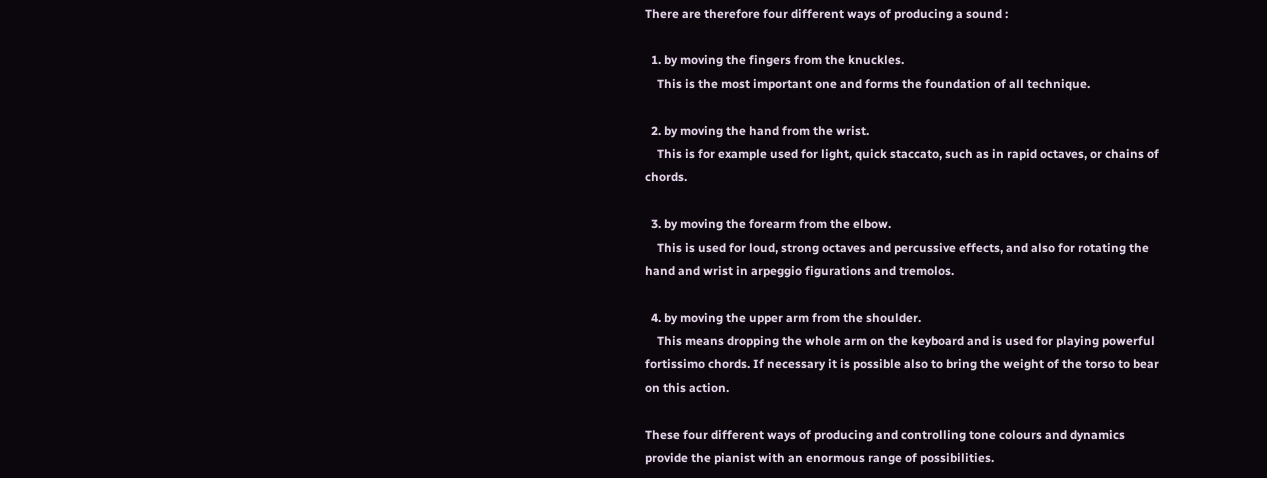There are therefore four different ways of producing a sound :

  1. by moving the fingers from the knuckles.
    This is the most important one and forms the foundation of all technique.

  2. by moving the hand from the wrist.
    This is for example used for light, quick staccato, such as in rapid octaves, or chains of chords.

  3. by moving the forearm from the elbow.
    This is used for loud, strong octaves and percussive effects, and also for rotating the hand and wrist in arpeggio figurations and tremolos.

  4. by moving the upper arm from the shoulder.
    This means dropping the whole arm on the keyboard and is used for playing powerful fortissimo chords. If necessary it is possible also to bring the weight of the torso to bear on this action.

These four different ways of producing and controlling tone colours and dynamics provide the pianist with an enormous range of possibilities.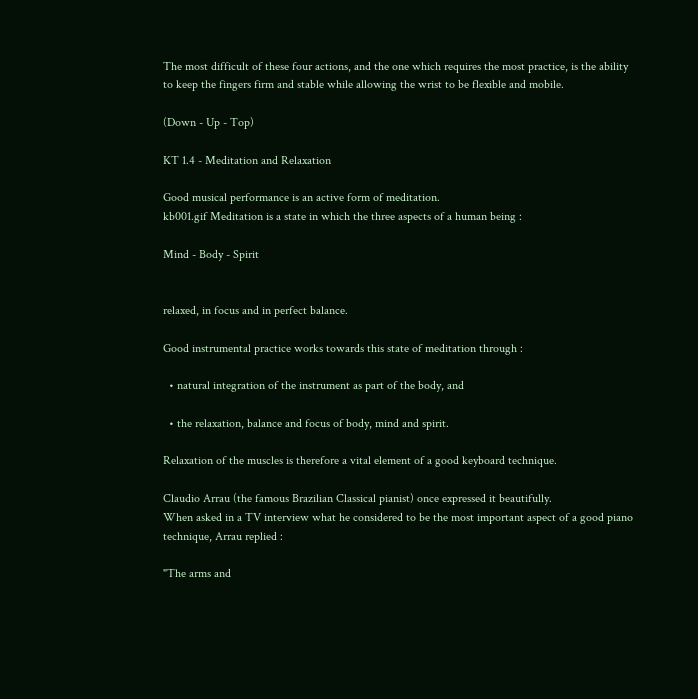The most difficult of these four actions, and the one which requires the most practice, is the ability to keep the fingers firm and stable while allowing the wrist to be flexible and mobile.

(Down - Up - Top)

KT 1.4 - Meditation and Relaxation

Good musical performance is an active form of meditation.
kb001.gif Meditation is a state in which the three aspects of a human being :

Mind - Body - Spirit


relaxed, in focus and in perfect balance.

Good instrumental practice works towards this state of meditation through :

  • natural integration of the instrument as part of the body, and

  • the relaxation, balance and focus of body, mind and spirit.

Relaxation of the muscles is therefore a vital element of a good keyboard technique.

Claudio Arrau (the famous Brazilian Classical pianist) once expressed it beautifully.
When asked in a TV interview what he considered to be the most important aspect of a good piano technique, Arrau replied :

"The arms and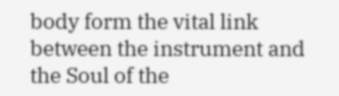body form the vital link between the instrument and the Soul of the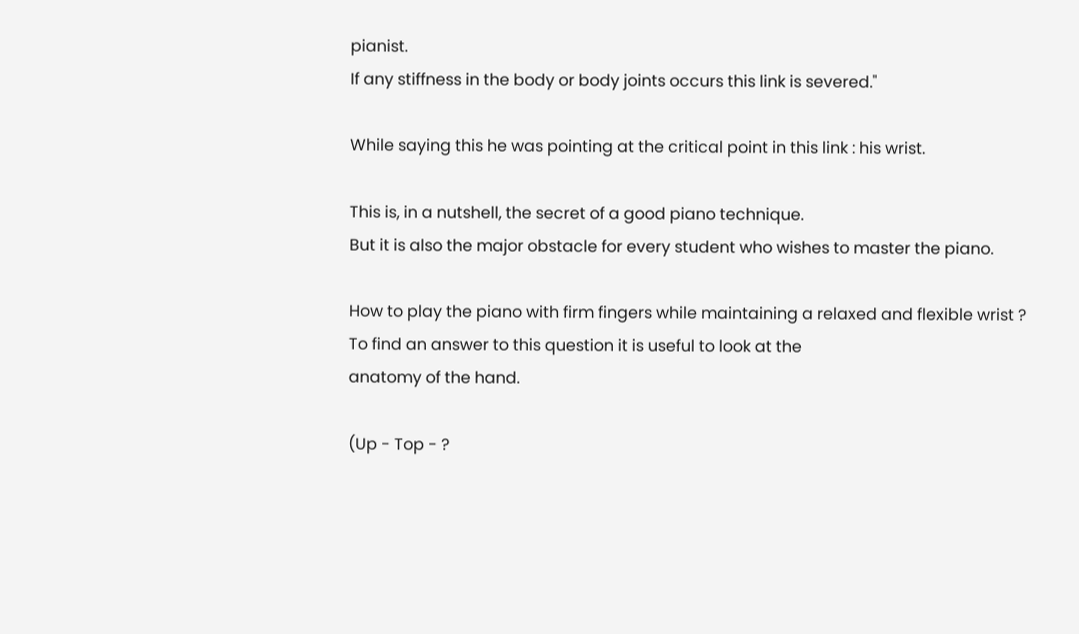pianist.
If any stiffness in the body or body joints occurs this link is severed."

While saying this he was pointing at the critical point in this link : his wrist.

This is, in a nutshell, the secret of a good piano technique.
But it is also the major obstacle for every student who wishes to master the piano.

How to play the piano with firm fingers while maintaining a relaxed and flexible wrist ?
To find an answer to this question it is useful to look at the
anatomy of the hand.

(Up - Top - ?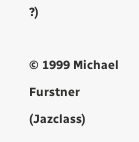?)

© 1999 Michael Furstner (Jazclass)